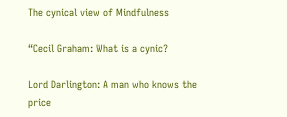The cynical view of Mindfulness

“Cecil Graham: What is a cynic?

Lord Darlington: A man who knows the price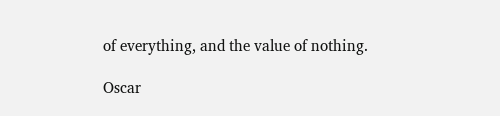of everything, and the value of nothing.

Oscar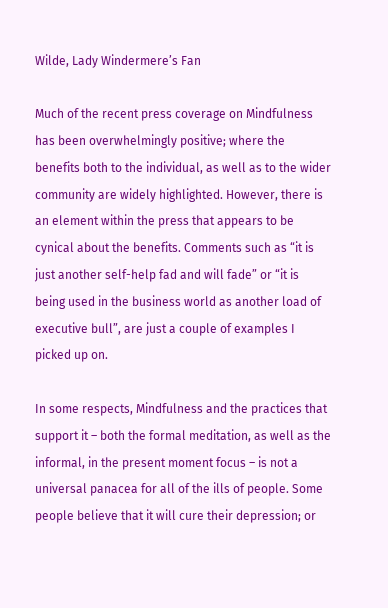Wilde, Lady Windermere’s Fan

Much of the recent press coverage on Mindfulness has been overwhelmingly positive; where the benefits both to the individual, as well as to the wider community are widely highlighted. However, there is an element within the press that appears to be cynical about the benefits. Comments such as “it is just another self-help fad and will fade” or “it is being used in the business world as another load of executive bull”, are just a couple of examples I picked up on.

In some respects, Mindfulness and the practices that support it – both the formal meditation, as well as the informal, in the present moment focus – is not a universal panacea for all of the ills of people. Some people believe that it will cure their depression; or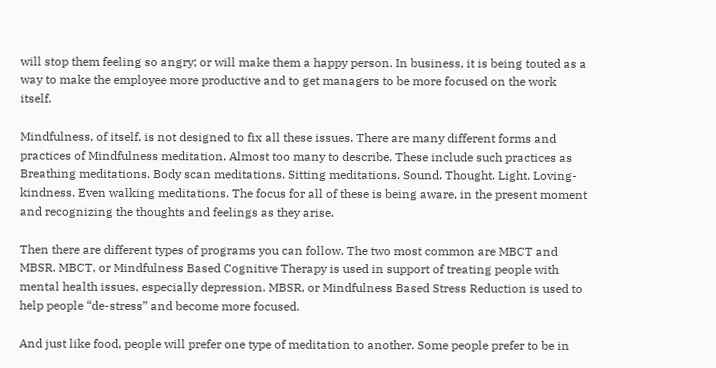will stop them feeling so angry; or will make them a happy person. In business, it is being touted as a way to make the employee more productive and to get managers to be more focused on the work itself.

Mindfulness, of itself, is not designed to fix all these issues. There are many different forms and practices of Mindfulness meditation. Almost too many to describe. These include such practices as Breathing meditations. Body scan meditations. Sitting meditations. Sound. Thought. Light. Loving-kindness. Even walking meditations. The focus for all of these is being aware, in the present moment and recognizing the thoughts and feelings as they arise.

Then there are different types of programs you can follow. The two most common are MBCT and MBSR. MBCT, or Mindfulness Based Cognitive Therapy is used in support of treating people with mental health issues, especially depression. MBSR, or Mindfulness Based Stress Reduction is used to help people “de-stress” and become more focused.

And just like food, people will prefer one type of meditation to another. Some people prefer to be in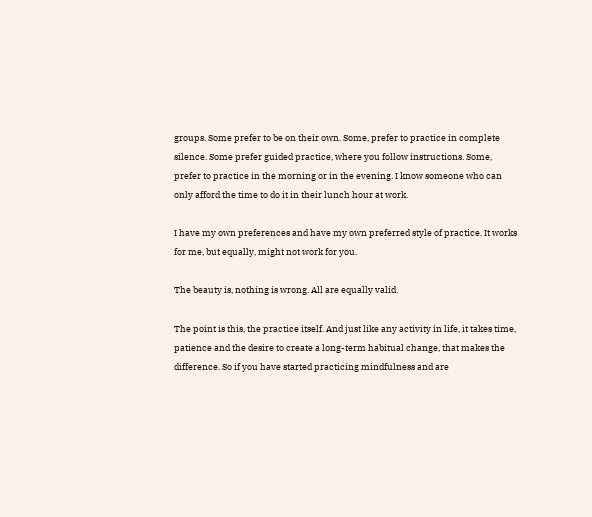groups. Some prefer to be on their own. Some, prefer to practice in complete silence. Some prefer guided practice, where you follow instructions. Some, prefer to practice in the morning or in the evening. I know someone who can only afford the time to do it in their lunch hour at work.

I have my own preferences and have my own preferred style of practice. It works for me, but equally, might not work for you.

The beauty is, nothing is wrong. All are equally valid.

The point is this, the practice itself. And just like any activity in life, it takes time, patience and the desire to create a long-term habitual change, that makes the difference. So if you have started practicing mindfulness and are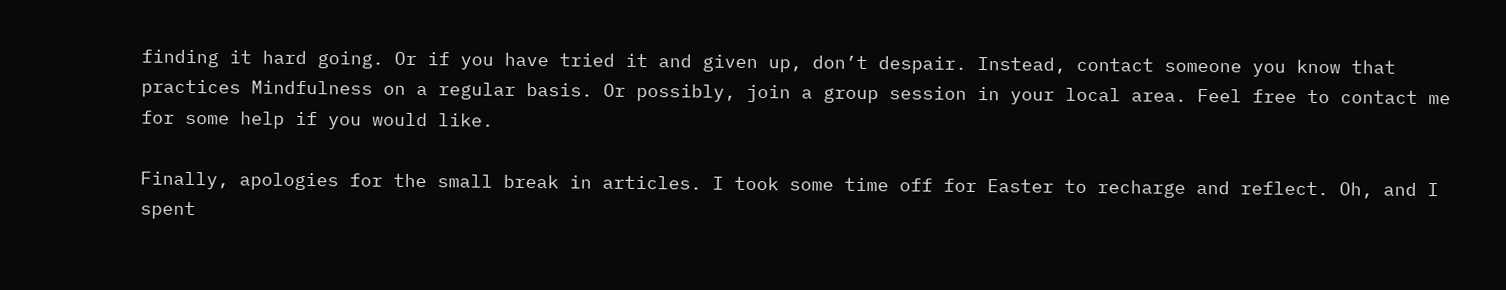finding it hard going. Or if you have tried it and given up, don’t despair. Instead, contact someone you know that practices Mindfulness on a regular basis. Or possibly, join a group session in your local area. Feel free to contact me for some help if you would like.

Finally, apologies for the small break in articles. I took some time off for Easter to recharge and reflect. Oh, and I spent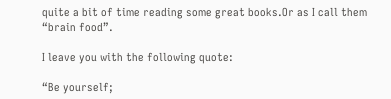quite a bit of time reading some great books.Or as I call them “brain food”.

I leave you with the following quote:

“Be yourself;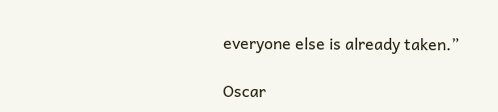everyone else is already taken.”

Oscar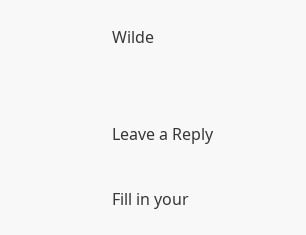Wilde


Leave a Reply

Fill in your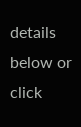details below or click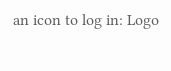an icon to log in: Logo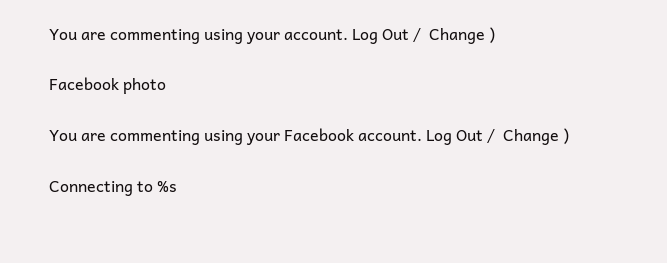You are commenting using your account. Log Out /  Change )

Facebook photo

You are commenting using your Facebook account. Log Out /  Change )

Connecting to %s